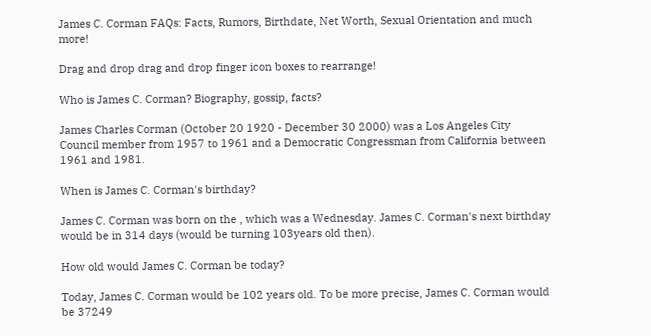James C. Corman FAQs: Facts, Rumors, Birthdate, Net Worth, Sexual Orientation and much more!

Drag and drop drag and drop finger icon boxes to rearrange!

Who is James C. Corman? Biography, gossip, facts?

James Charles Corman (October 20 1920 - December 30 2000) was a Los Angeles City Council member from 1957 to 1961 and a Democratic Congressman from California between 1961 and 1981.

When is James C. Corman's birthday?

James C. Corman was born on the , which was a Wednesday. James C. Corman's next birthday would be in 314 days (would be turning 103years old then).

How old would James C. Corman be today?

Today, James C. Corman would be 102 years old. To be more precise, James C. Corman would be 37249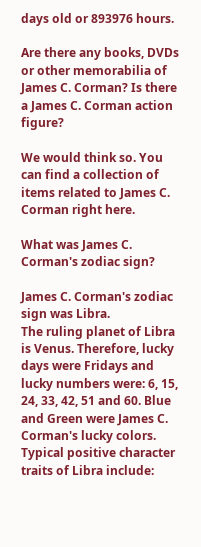days old or 893976 hours.

Are there any books, DVDs or other memorabilia of James C. Corman? Is there a James C. Corman action figure?

We would think so. You can find a collection of items related to James C. Corman right here.

What was James C. Corman's zodiac sign?

James C. Corman's zodiac sign was Libra.
The ruling planet of Libra is Venus. Therefore, lucky days were Fridays and lucky numbers were: 6, 15, 24, 33, 42, 51 and 60. Blue and Green were James C. Corman's lucky colors. Typical positive character traits of Libra include: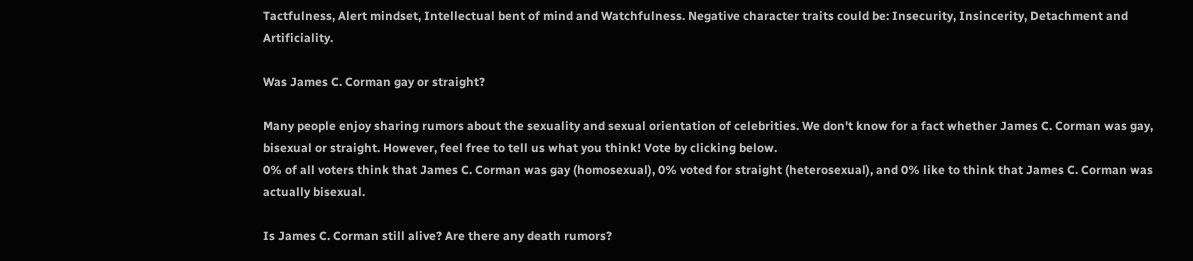Tactfulness, Alert mindset, Intellectual bent of mind and Watchfulness. Negative character traits could be: Insecurity, Insincerity, Detachment and Artificiality.

Was James C. Corman gay or straight?

Many people enjoy sharing rumors about the sexuality and sexual orientation of celebrities. We don't know for a fact whether James C. Corman was gay, bisexual or straight. However, feel free to tell us what you think! Vote by clicking below.
0% of all voters think that James C. Corman was gay (homosexual), 0% voted for straight (heterosexual), and 0% like to think that James C. Corman was actually bisexual.

Is James C. Corman still alive? Are there any death rumors?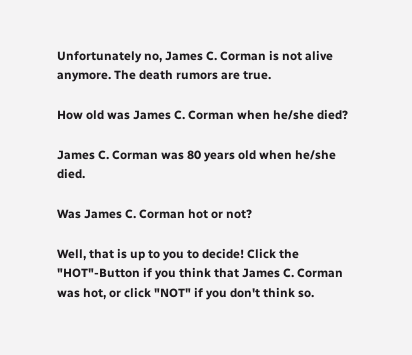Unfortunately no, James C. Corman is not alive anymore. The death rumors are true.

How old was James C. Corman when he/she died?

James C. Corman was 80 years old when he/she died.

Was James C. Corman hot or not?

Well, that is up to you to decide! Click the "HOT"-Button if you think that James C. Corman was hot, or click "NOT" if you don't think so.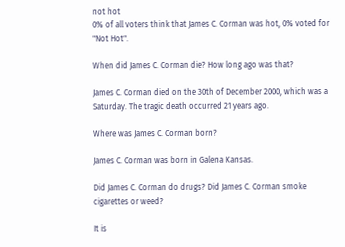not hot
0% of all voters think that James C. Corman was hot, 0% voted for "Not Hot".

When did James C. Corman die? How long ago was that?

James C. Corman died on the 30th of December 2000, which was a Saturday. The tragic death occurred 21 years ago.

Where was James C. Corman born?

James C. Corman was born in Galena Kansas.

Did James C. Corman do drugs? Did James C. Corman smoke cigarettes or weed?

It is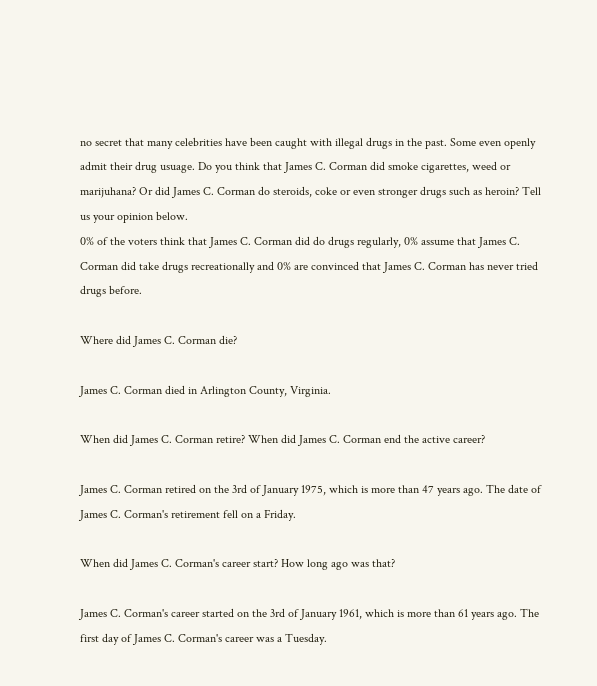no secret that many celebrities have been caught with illegal drugs in the past. Some even openly admit their drug usuage. Do you think that James C. Corman did smoke cigarettes, weed or marijuhana? Or did James C. Corman do steroids, coke or even stronger drugs such as heroin? Tell us your opinion below.
0% of the voters think that James C. Corman did do drugs regularly, 0% assume that James C. Corman did take drugs recreationally and 0% are convinced that James C. Corman has never tried drugs before.

Where did James C. Corman die?

James C. Corman died in Arlington County, Virginia.

When did James C. Corman retire? When did James C. Corman end the active career?

James C. Corman retired on the 3rd of January 1975, which is more than 47 years ago. The date of James C. Corman's retirement fell on a Friday.

When did James C. Corman's career start? How long ago was that?

James C. Corman's career started on the 3rd of January 1961, which is more than 61 years ago. The first day of James C. Corman's career was a Tuesday.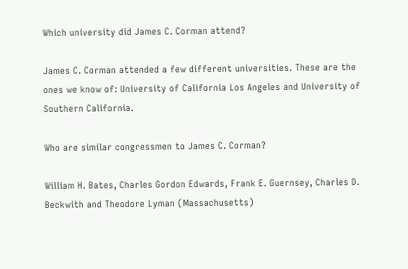Which university did James C. Corman attend?

James C. Corman attended a few different universities. These are the ones we know of: University of California Los Angeles and University of Southern California.

Who are similar congressmen to James C. Corman?

William H. Bates, Charles Gordon Edwards, Frank E. Guernsey, Charles D. Beckwith and Theodore Lyman (Massachusetts)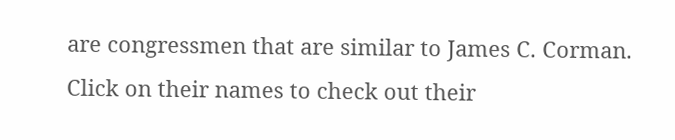are congressmen that are similar to James C. Corman. Click on their names to check out their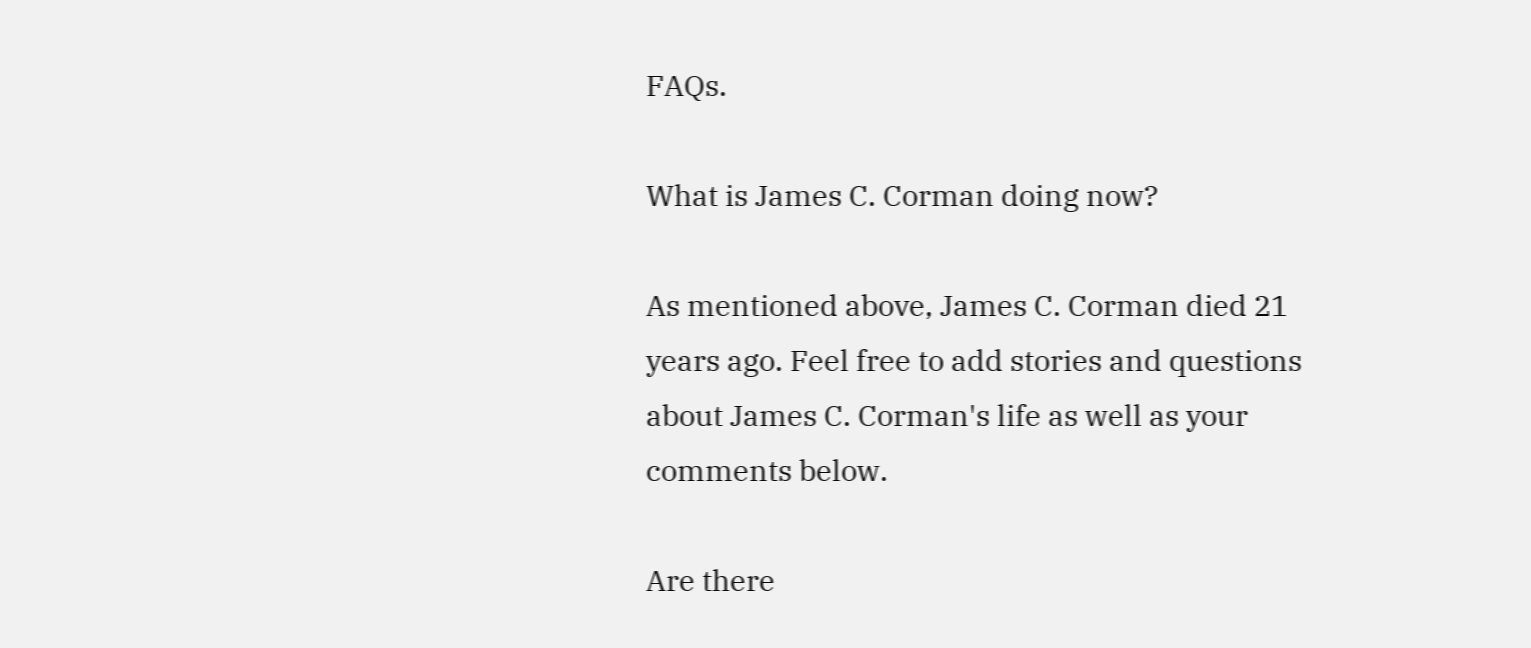FAQs.

What is James C. Corman doing now?

As mentioned above, James C. Corman died 21 years ago. Feel free to add stories and questions about James C. Corman's life as well as your comments below.

Are there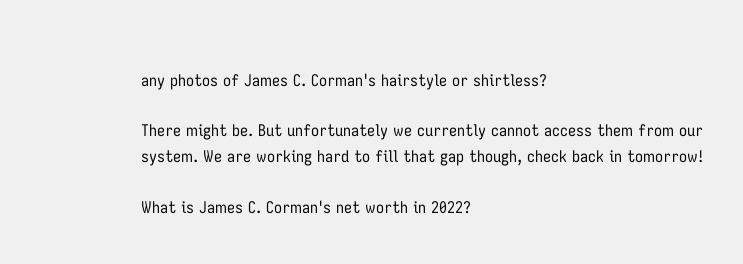any photos of James C. Corman's hairstyle or shirtless?

There might be. But unfortunately we currently cannot access them from our system. We are working hard to fill that gap though, check back in tomorrow!

What is James C. Corman's net worth in 2022?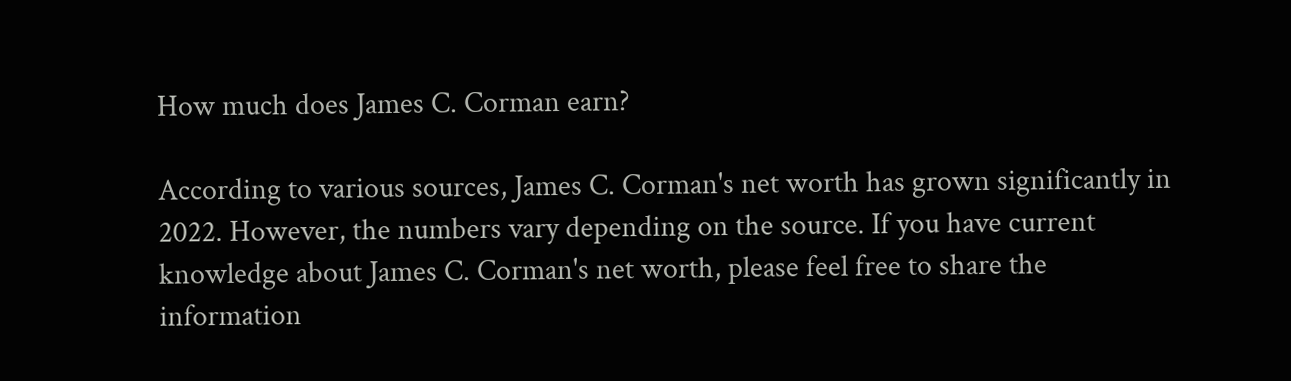How much does James C. Corman earn?

According to various sources, James C. Corman's net worth has grown significantly in 2022. However, the numbers vary depending on the source. If you have current knowledge about James C. Corman's net worth, please feel free to share the information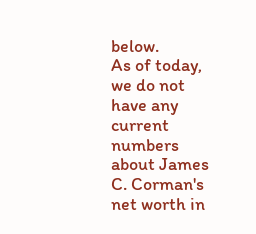below.
As of today, we do not have any current numbers about James C. Corman's net worth in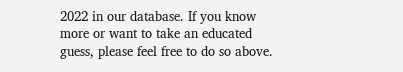2022 in our database. If you know more or want to take an educated guess, please feel free to do so above.